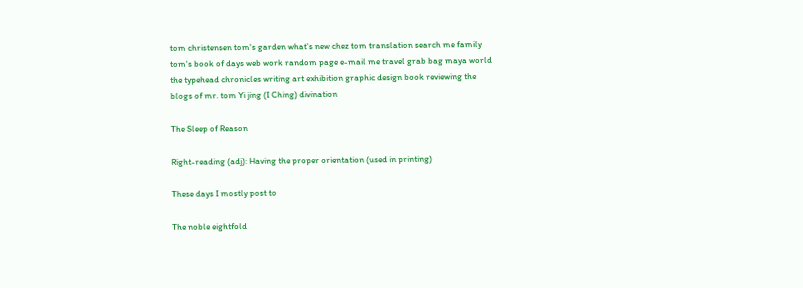tom christensen tom's garden what's new chez tom translation search me family tom's book of days web work random page e-mail me travel grab bag maya world the typehead chronicles writing art exhibition graphic design book reviewing the blogs of mr. tom Yi jing (I Ching) divination

The Sleep of Reason

Right-reading (adj): Having the proper orientation (used in printing)

These days I mostly post to

The noble eightfold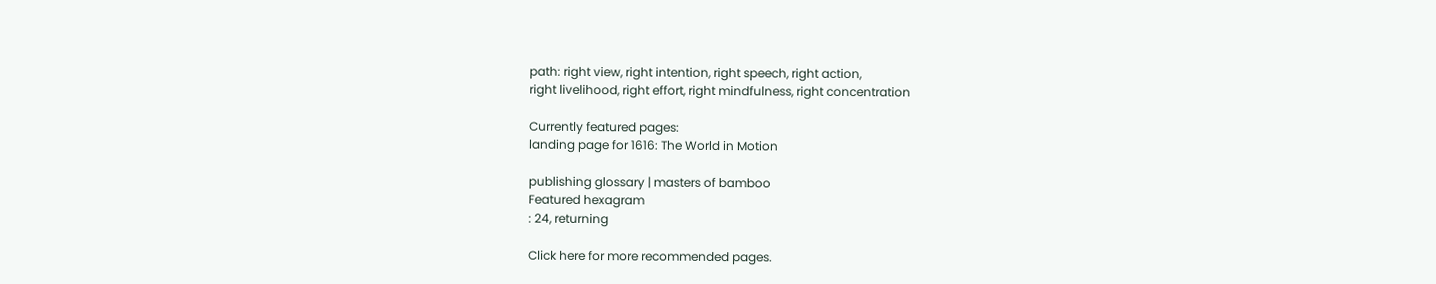path: right view, right intention, right speech, right action,
right livelihood, right effort, right mindfulness, right concentration

Currently featured pages:
landing page for 1616: The World in Motion

publishing glossary | masters of bamboo
Featured hexagram
: 24, returning

Click here for more recommended pages.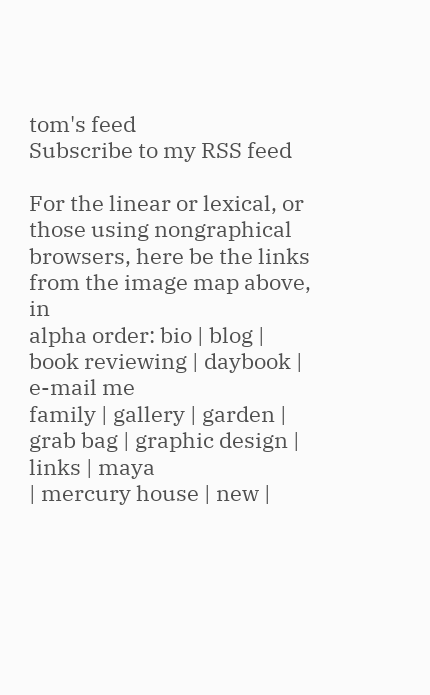tom's feed
Subscribe to my RSS feed

For the linear or lexical, or those using nongraphical
browsers, here be the links from the image map above, in
alpha order: bio | blog | book reviewing | daybook | e-mail me
family | gallery | garden | grab bag | graphic design | links | maya
| mercury house | new |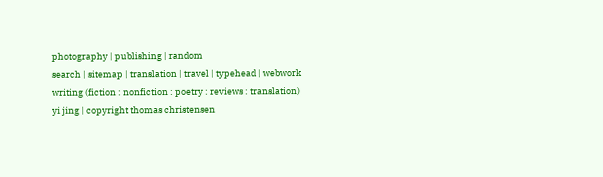photography | publishing | random
search | sitemap | translation | travel | typehead | webwork
writing (fiction : nonfiction : poetry : reviews : translation)
yi jing | copyright thomas christensen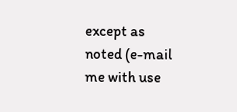except as
noted (e-mail me with use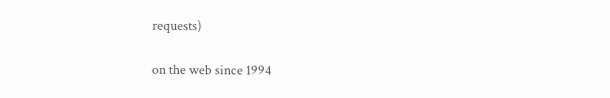requests)

on the web since 1994